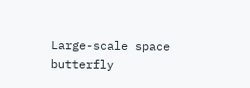Large-scale space butterfly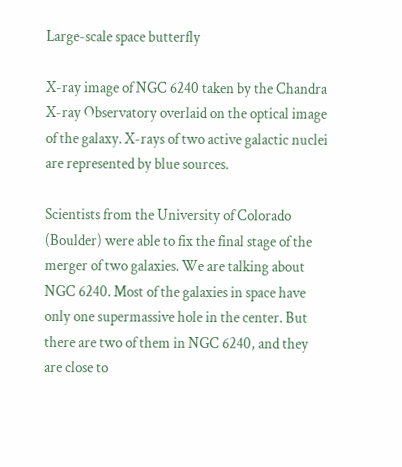Large-scale space butterfly

X-ray image of NGC 6240 taken by the Chandra X-ray Observatory overlaid on the optical image of the galaxy. X-rays of two active galactic nuclei are represented by blue sources.

Scientists from the University of Colorado (Boulder) were able to fix the final stage of the merger of two galaxies. We are talking about NGC 6240. Most of the galaxies in space have only one supermassive hole in the center. But there are two of them in NGC 6240, and they are close to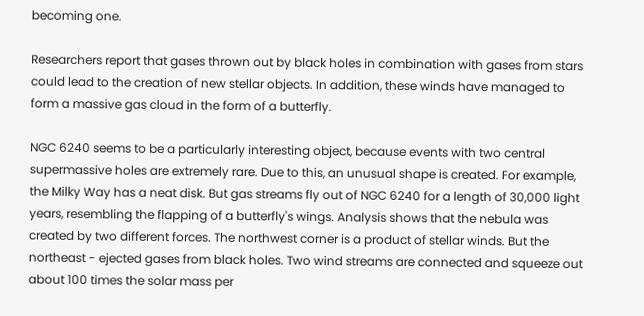becoming one.

Researchers report that gases thrown out by black holes in combination with gases from stars could lead to the creation of new stellar objects. In addition, these winds have managed to form a massive gas cloud in the form of a butterfly.

NGC 6240 seems to be a particularly interesting object, because events with two central supermassive holes are extremely rare. Due to this, an unusual shape is created. For example, the Milky Way has a neat disk. But gas streams fly out of NGC 6240 for a length of 30,000 light years, resembling the flapping of a butterfly's wings. Analysis shows that the nebula was created by two different forces. The northwest corner is a product of stellar winds. But the northeast - ejected gases from black holes. Two wind streams are connected and squeeze out about 100 times the solar mass per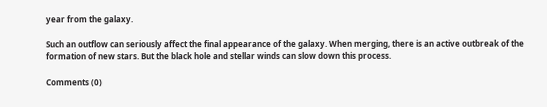year from the galaxy.

Such an outflow can seriously affect the final appearance of the galaxy. When merging, there is an active outbreak of the formation of new stars. But the black hole and stellar winds can slow down this process.

Comments (0)